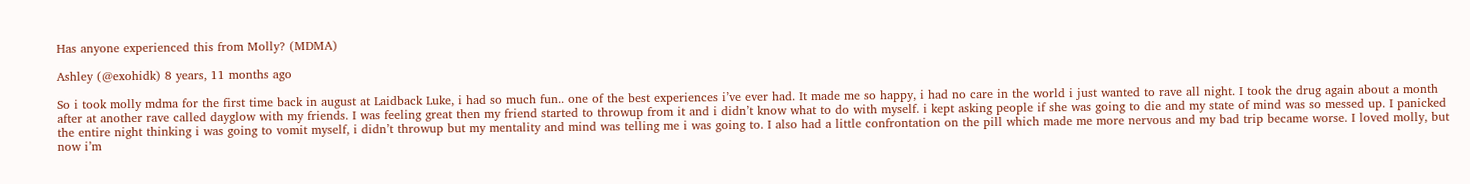Has anyone experienced this from Molly? (MDMA)

Ashley (@exohidk) 8 years, 11 months ago

So i took molly mdma for the first time back in august at Laidback Luke, i had so much fun.. one of the best experiences i’ve ever had. It made me so happy, i had no care in the world i just wanted to rave all night. I took the drug again about a month after at another rave called dayglow with my friends. I was feeling great then my friend started to throwup from it and i didn’t know what to do with myself. i kept asking people if she was going to die and my state of mind was so messed up. I panicked the entire night thinking i was going to vomit myself, i didn’t throwup but my mentality and mind was telling me i was going to. I also had a little confrontation on the pill which made me more nervous and my bad trip became worse. I loved molly, but now i’m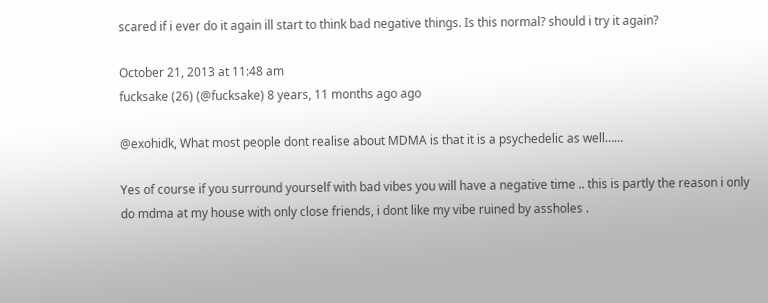scared if i ever do it again ill start to think bad negative things. Is this normal? should i try it again?

October 21, 2013 at 11:48 am
fucksake (26) (@fucksake) 8 years, 11 months ago ago

@exohidk, What most people dont realise about MDMA is that it is a psychedelic as well……

Yes of course if you surround yourself with bad vibes you will have a negative time .. this is partly the reason i only do mdma at my house with only close friends, i dont like my vibe ruined by assholes .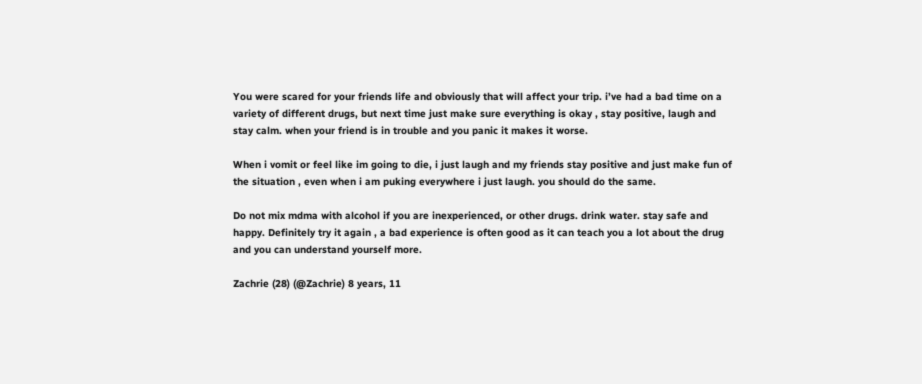You were scared for your friends life and obviously that will affect your trip. i’ve had a bad time on a variety of different drugs, but next time just make sure everything is okay , stay positive, laugh and stay calm. when your friend is in trouble and you panic it makes it worse.

When i vomit or feel like im going to die, i just laugh and my friends stay positive and just make fun of the situation , even when i am puking everywhere i just laugh. you should do the same.

Do not mix mdma with alcohol if you are inexperienced, or other drugs. drink water. stay safe and happy. Definitely try it again , a bad experience is often good as it can teach you a lot about the drug and you can understand yourself more.

Zachrie (28) (@Zachrie) 8 years, 11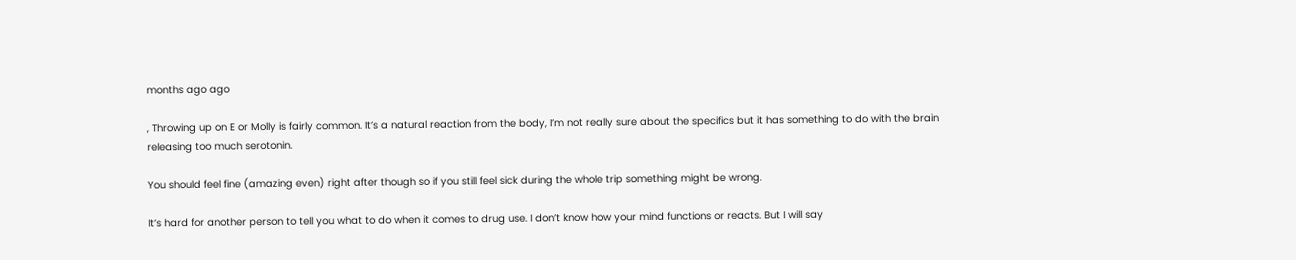months ago ago

, Throwing up on E or Molly is fairly common. It’s a natural reaction from the body, I’m not really sure about the specifics but it has something to do with the brain releasing too much serotonin.

You should feel fine (amazing even) right after though so if you still feel sick during the whole trip something might be wrong.

It’s hard for another person to tell you what to do when it comes to drug use. I don’t know how your mind functions or reacts. But I will say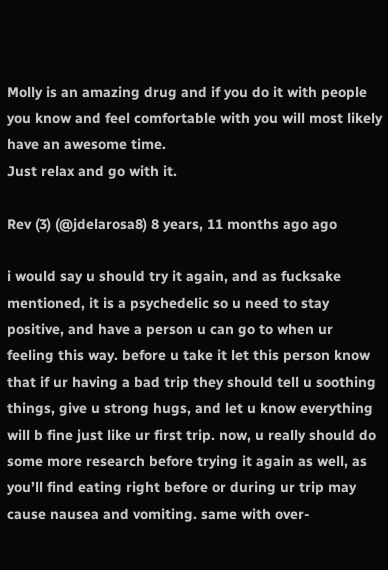Molly is an amazing drug and if you do it with people you know and feel comfortable with you will most likely have an awesome time.
Just relax and go with it.

Rev (3) (@jdelarosa8) 8 years, 11 months ago ago

i would say u should try it again, and as fucksake mentioned, it is a psychedelic so u need to stay positive, and have a person u can go to when ur feeling this way. before u take it let this person know that if ur having a bad trip they should tell u soothing things, give u strong hugs, and let u know everything will b fine just like ur first trip. now, u really should do some more research before trying it again as well, as you’ll find eating right before or during ur trip may cause nausea and vomiting. same with over-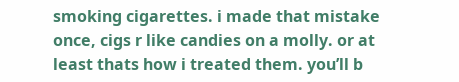smoking cigarettes. i made that mistake once, cigs r like candies on a molly. or at least thats how i treated them. you’ll b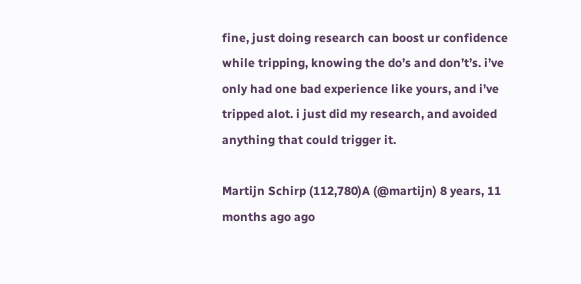fine, just doing research can boost ur confidence while tripping, knowing the do’s and don’t’s. i’ve only had one bad experience like yours, and i’ve tripped alot. i just did my research, and avoided anything that could trigger it.

Martijn Schirp (112,780)A (@martijn) 8 years, 11 months ago ago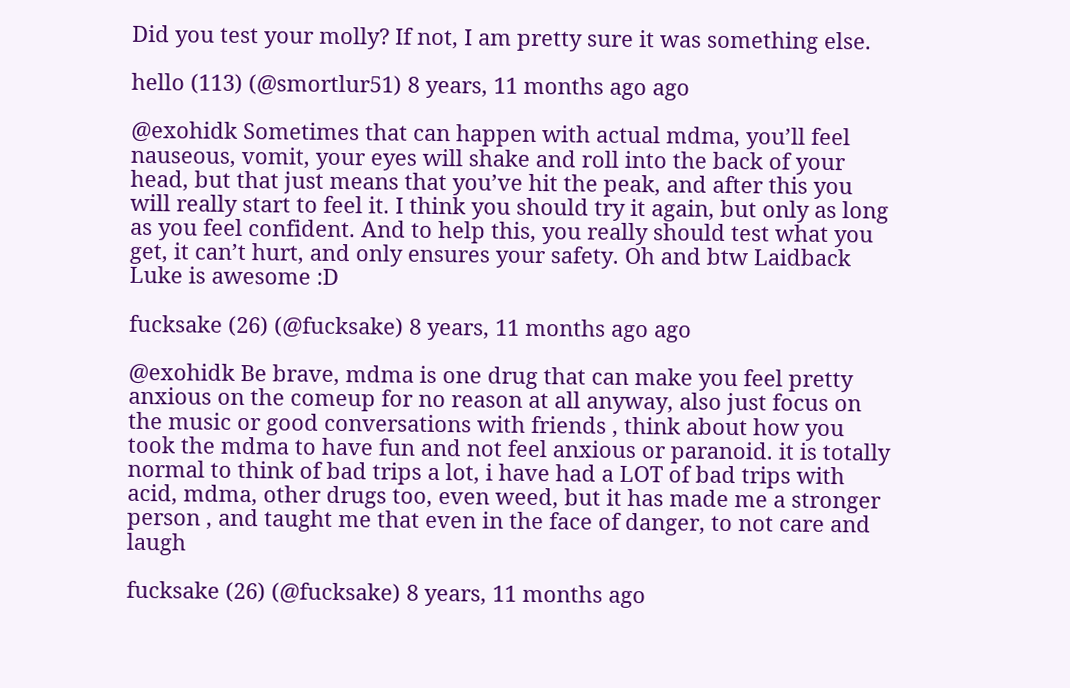Did you test your molly? If not, I am pretty sure it was something else.

hello (113) (@smortlur51) 8 years, 11 months ago ago

@exohidk Sometimes that can happen with actual mdma, you’ll feel nauseous, vomit, your eyes will shake and roll into the back of your head, but that just means that you’ve hit the peak, and after this you will really start to feel it. I think you should try it again, but only as long as you feel confident. And to help this, you really should test what you get, it can’t hurt, and only ensures your safety. Oh and btw Laidback Luke is awesome :D

fucksake (26) (@fucksake) 8 years, 11 months ago ago

@exohidk Be brave, mdma is one drug that can make you feel pretty anxious on the comeup for no reason at all anyway, also just focus on the music or good conversations with friends , think about how you took the mdma to have fun and not feel anxious or paranoid. it is totally normal to think of bad trips a lot, i have had a LOT of bad trips with acid, mdma, other drugs too, even weed, but it has made me a stronger person , and taught me that even in the face of danger, to not care and laugh

fucksake (26) (@fucksake) 8 years, 11 months ago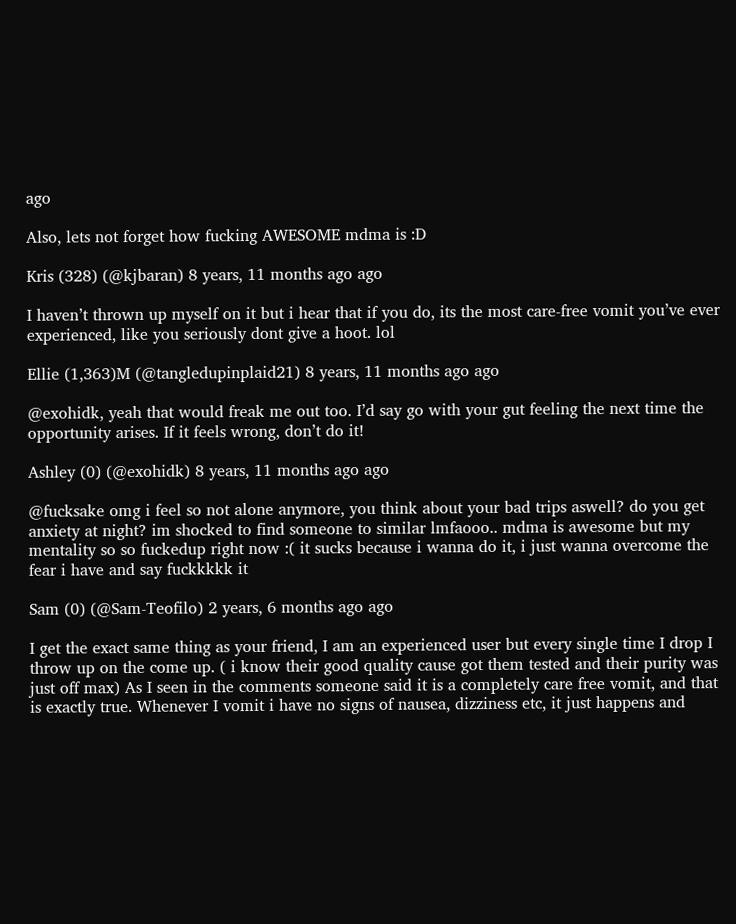ago

Also, lets not forget how fucking AWESOME mdma is :D

Kris (328) (@kjbaran) 8 years, 11 months ago ago

I haven’t thrown up myself on it but i hear that if you do, its the most care-free vomit you’ve ever experienced, like you seriously dont give a hoot. lol

Ellie (1,363)M (@tangledupinplaid21) 8 years, 11 months ago ago

@exohidk, yeah that would freak me out too. I’d say go with your gut feeling the next time the opportunity arises. If it feels wrong, don’t do it!

Ashley (0) (@exohidk) 8 years, 11 months ago ago

@fucksake omg i feel so not alone anymore, you think about your bad trips aswell? do you get anxiety at night? im shocked to find someone to similar lmfaooo.. mdma is awesome but my mentality so so fuckedup right now :( it sucks because i wanna do it, i just wanna overcome the fear i have and say fuckkkkk it

Sam (0) (@Sam-Teofilo) 2 years, 6 months ago ago

I get the exact same thing as your friend, I am an experienced user but every single time I drop I throw up on the come up. ( i know their good quality cause got them tested and their purity was just off max) As I seen in the comments someone said it is a completely care free vomit, and that is exactly true. Whenever I vomit i have no signs of nausea, dizziness etc, it just happens and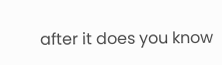after it does you know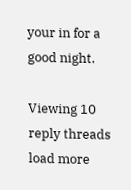your in for a good night.

Viewing 10 reply threads
load more